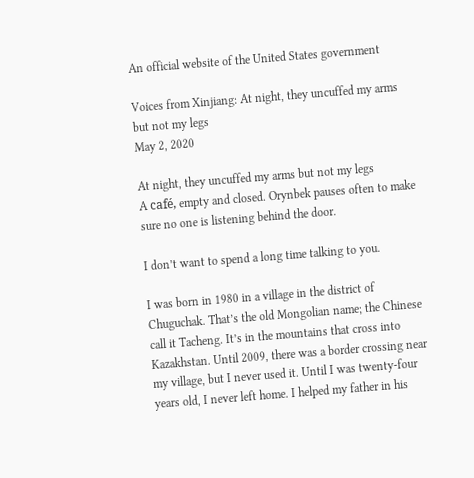An official website of the United States government

Voices from Xinjiang: At night, they uncuffed my arms but not my legs
May 2, 2020

At night, they uncuffed my arms but not my legs
A café, empty and closed. Orynbek pauses often to make sure no one is listening behind the door.

I don’t want to spend a long time talking to you.

I was born in 1980 in a village in the district of Chuguchak. That’s the old Mongolian name; the Chinese call it Tacheng. It’s in the mountains that cross into Kazakhstan. Until 2009, there was a border crossing near my village, but I never used it. Until I was twenty-four years old, I never left home. I helped my father in his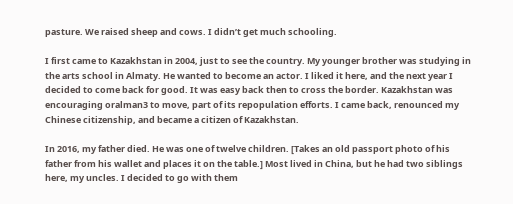pasture. We raised sheep and cows. I didn’t get much schooling.

I first came to Kazakhstan in 2004, just to see the country. My younger brother was studying in the arts school in Almaty. He wanted to become an actor. I liked it here, and the next year I decided to come back for good. It was easy back then to cross the border. Kazakhstan was encouraging oralman3 to move, part of its repopulation efforts. I came back, renounced my Chinese citizenship, and became a citizen of Kazakhstan.

In 2016, my father died. He was one of twelve children. [Takes an old passport photo of his father from his wallet and places it on the table.] Most lived in China, but he had two siblings here, my uncles. I decided to go with them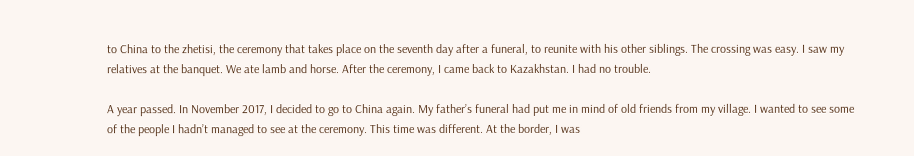to China to the zhetisi, the ceremony that takes place on the seventh day after a funeral, to reunite with his other siblings. The crossing was easy. I saw my relatives at the banquet. We ate lamb and horse. After the ceremony, I came back to Kazakhstan. I had no trouble.

A year passed. In November 2017, I decided to go to China again. My father’s funeral had put me in mind of old friends from my village. I wanted to see some of the people I hadn’t managed to see at the ceremony. This time was different. At the border, I was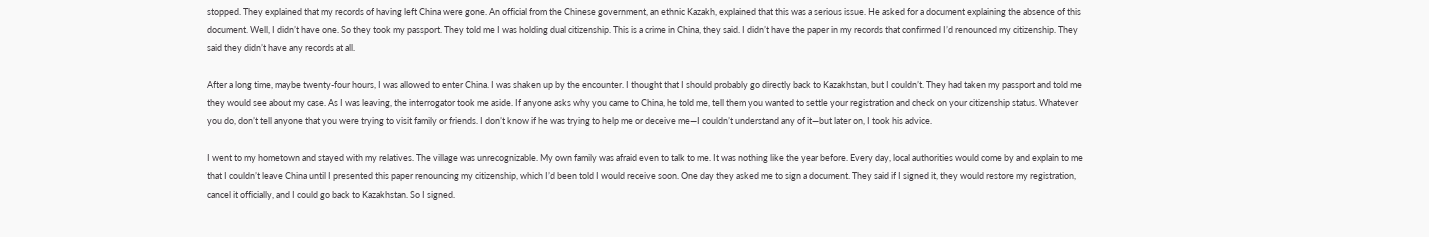stopped. They explained that my records of having left China were gone. An official from the Chinese government, an ethnic Kazakh, explained that this was a serious issue. He asked for a document explaining the absence of this document. Well, I didn’t have one. So they took my passport. They told me I was holding dual citizenship. This is a crime in China, they said. I didn’t have the paper in my records that confirmed I’d renounced my citizenship. They said they didn’t have any records at all.

After a long time, maybe twenty-four hours, I was allowed to enter China. I was shaken up by the encounter. I thought that I should probably go directly back to Kazakhstan, but I couldn’t. They had taken my passport and told me they would see about my case. As I was leaving, the interrogator took me aside. If anyone asks why you came to China, he told me, tell them you wanted to settle your registration and check on your citizenship status. Whatever you do, don’t tell anyone that you were trying to visit family or friends. I don’t know if he was trying to help me or deceive me—I couldn’t understand any of it—but later on, I took his advice.

I went to my hometown and stayed with my relatives. The village was unrecognizable. My own family was afraid even to talk to me. It was nothing like the year before. Every day, local authorities would come by and explain to me that I couldn’t leave China until I presented this paper renouncing my citizenship, which I’d been told I would receive soon. One day they asked me to sign a document. They said if I signed it, they would restore my registration, cancel it officially, and I could go back to Kazakhstan. So I signed.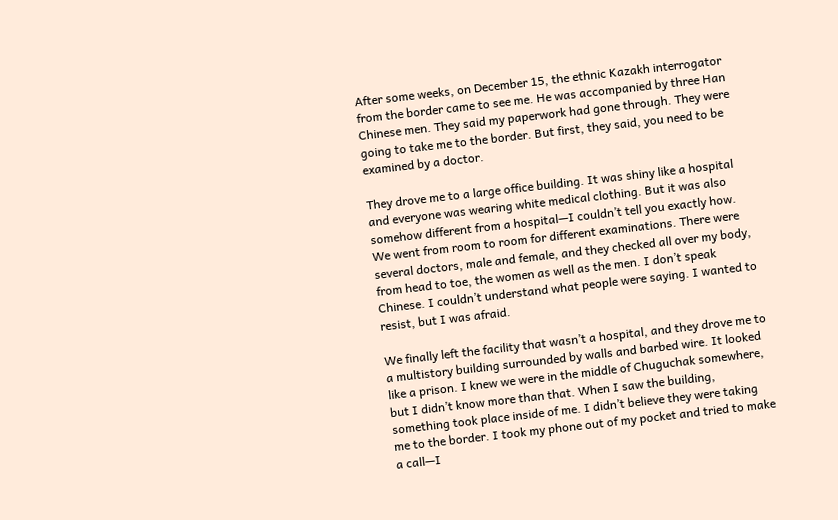After some weeks, on December 15, the ethnic Kazakh interrogator from the border came to see me. He was accompanied by three Han Chinese men. They said my paperwork had gone through. They were going to take me to the border. But first, they said, you need to be examined by a doctor.

They drove me to a large office building. It was shiny like a hospital and everyone was wearing white medical clothing. But it was also somehow different from a hospital—I couldn’t tell you exactly how. We went from room to room for different examinations. There were several doctors, male and female, and they checked all over my body, from head to toe, the women as well as the men. I don’t speak Chinese. I couldn’t understand what people were saying. I wanted to resist, but I was afraid.

We finally left the facility that wasn’t a hospital, and they drove me to a multistory building surrounded by walls and barbed wire. It looked like a prison. I knew we were in the middle of Chuguchak somewhere, but I didn’t know more than that. When I saw the building, something took place inside of me. I didn’t believe they were taking me to the border. I took my phone out of my pocket and tried to make a call—I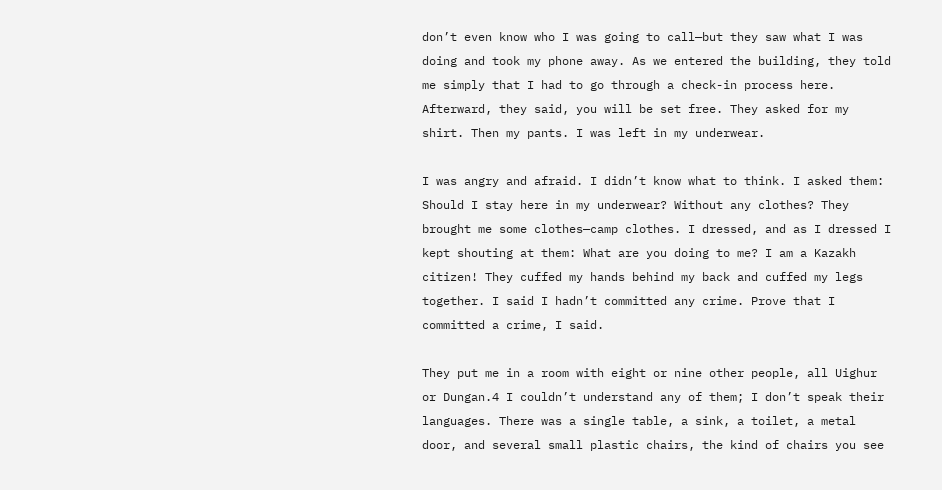don’t even know who I was going to call—but they saw what I was doing and took my phone away. As we entered the building, they told me simply that I had to go through a check-in process here. Afterward, they said, you will be set free. They asked for my shirt. Then my pants. I was left in my underwear.

I was angry and afraid. I didn’t know what to think. I asked them: Should I stay here in my underwear? Without any clothes? They brought me some clothes—camp clothes. I dressed, and as I dressed I kept shouting at them: What are you doing to me? I am a Kazakh citizen! They cuffed my hands behind my back and cuffed my legs together. I said I hadn’t committed any crime. Prove that I committed a crime, I said.

They put me in a room with eight or nine other people, all Uighur or Dungan.4 I couldn’t understand any of them; I don’t speak their languages. There was a single table, a sink, a toilet, a metal door, and several small plastic chairs, the kind of chairs you see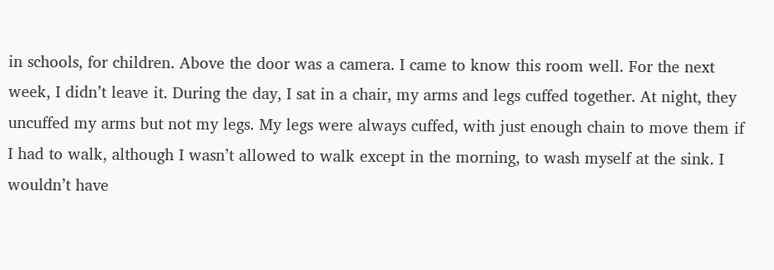in schools, for children. Above the door was a camera. I came to know this room well. For the next week, I didn’t leave it. During the day, I sat in a chair, my arms and legs cuffed together. At night, they uncuffed my arms but not my legs. My legs were always cuffed, with just enough chain to move them if I had to walk, although I wasn’t allowed to walk except in the morning, to wash myself at the sink. I wouldn’t have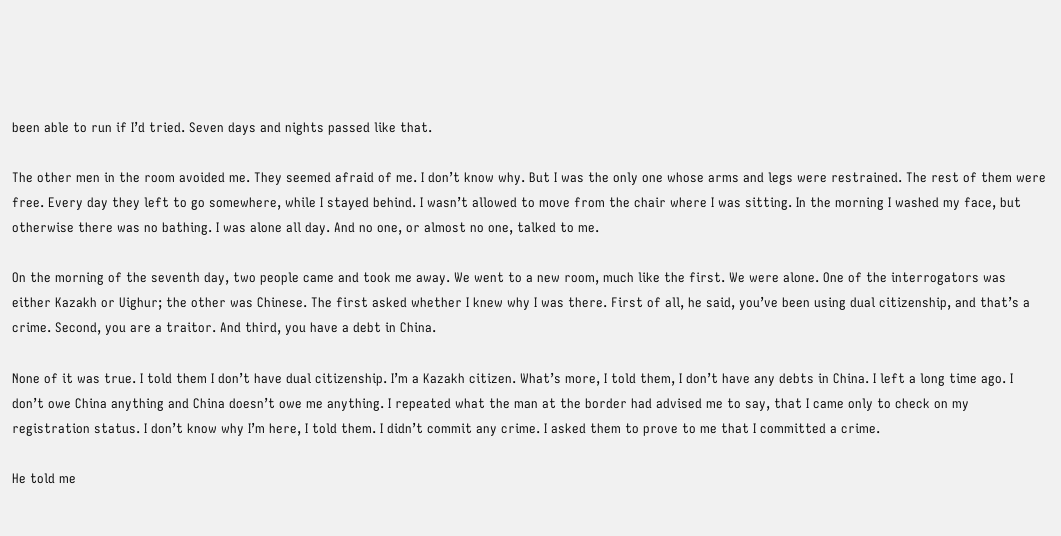been able to run if I’d tried. Seven days and nights passed like that.

The other men in the room avoided me. They seemed afraid of me. I don’t know why. But I was the only one whose arms and legs were restrained. The rest of them were free. Every day they left to go somewhere, while I stayed behind. I wasn’t allowed to move from the chair where I was sitting. In the morning I washed my face, but otherwise there was no bathing. I was alone all day. And no one, or almost no one, talked to me.

On the morning of the seventh day, two people came and took me away. We went to a new room, much like the first. We were alone. One of the interrogators was either Kazakh or Uighur; the other was Chinese. The first asked whether I knew why I was there. First of all, he said, you’ve been using dual citizenship, and that’s a crime. Second, you are a traitor. And third, you have a debt in China.

None of it was true. I told them I don’t have dual citizenship. I’m a Kazakh citizen. What’s more, I told them, I don’t have any debts in China. I left a long time ago. I don’t owe China anything and China doesn’t owe me anything. I repeated what the man at the border had advised me to say, that I came only to check on my registration status. I don’t know why I’m here, I told them. I didn’t commit any crime. I asked them to prove to me that I committed a crime.

He told me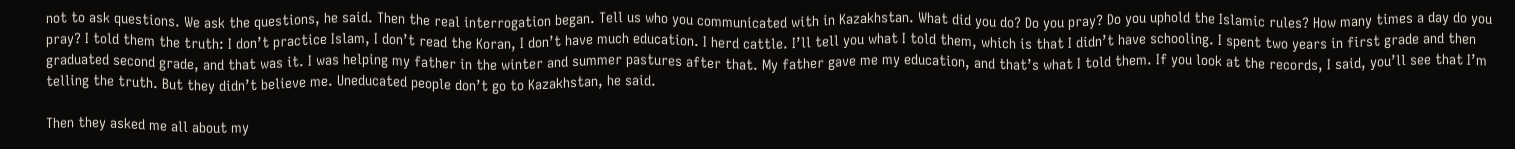not to ask questions. We ask the questions, he said. Then the real interrogation began. Tell us who you communicated with in Kazakhstan. What did you do? Do you pray? Do you uphold the Islamic rules? How many times a day do you pray? I told them the truth: I don’t practice Islam, I don’t read the Koran, I don’t have much education. I herd cattle. I’ll tell you what I told them, which is that I didn’t have schooling. I spent two years in first grade and then graduated second grade, and that was it. I was helping my father in the winter and summer pastures after that. My father gave me my education, and that’s what I told them. If you look at the records, I said, you’ll see that I’m telling the truth. But they didn’t believe me. Uneducated people don’t go to Kazakhstan, he said.

Then they asked me all about my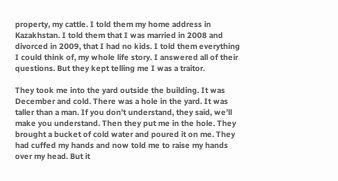property, my cattle. I told them my home address in Kazakhstan. I told them that I was married in 2008 and divorced in 2009, that I had no kids. I told them everything I could think of, my whole life story. I answered all of their questions. But they kept telling me I was a traitor.

They took me into the yard outside the building. It was December and cold. There was a hole in the yard. It was taller than a man. If you don’t understand, they said, we’ll make you understand. Then they put me in the hole. They brought a bucket of cold water and poured it on me. They had cuffed my hands and now told me to raise my hands over my head. But it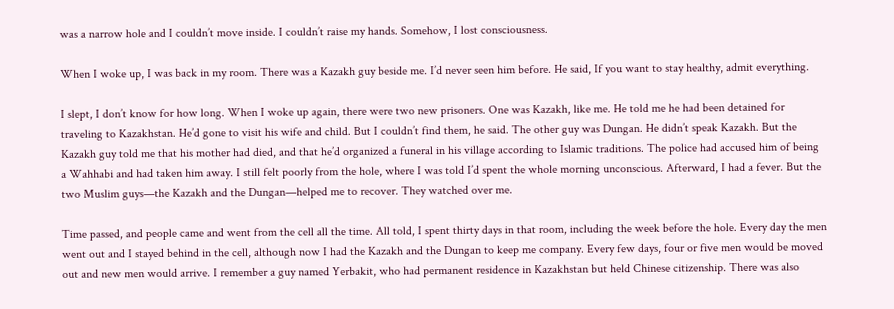was a narrow hole and I couldn’t move inside. I couldn’t raise my hands. Somehow, I lost consciousness.

When I woke up, I was back in my room. There was a Kazakh guy beside me. I’d never seen him before. He said, If you want to stay healthy, admit everything.

I slept, I don’t know for how long. When I woke up again, there were two new prisoners. One was Kazakh, like me. He told me he had been detained for traveling to Kazakhstan. He’d gone to visit his wife and child. But I couldn’t find them, he said. The other guy was Dungan. He didn’t speak Kazakh. But the Kazakh guy told me that his mother had died, and that he’d organized a funeral in his village according to Islamic traditions. The police had accused him of being a Wahhabi and had taken him away. I still felt poorly from the hole, where I was told I’d spent the whole morning unconscious. Afterward, I had a fever. But the two Muslim guys—the Kazakh and the Dungan—helped me to recover. They watched over me.

Time passed, and people came and went from the cell all the time. All told, I spent thirty days in that room, including the week before the hole. Every day the men went out and I stayed behind in the cell, although now I had the Kazakh and the Dungan to keep me company. Every few days, four or five men would be moved out and new men would arrive. I remember a guy named Yerbakit, who had permanent residence in Kazakhstan but held Chinese citizenship. There was also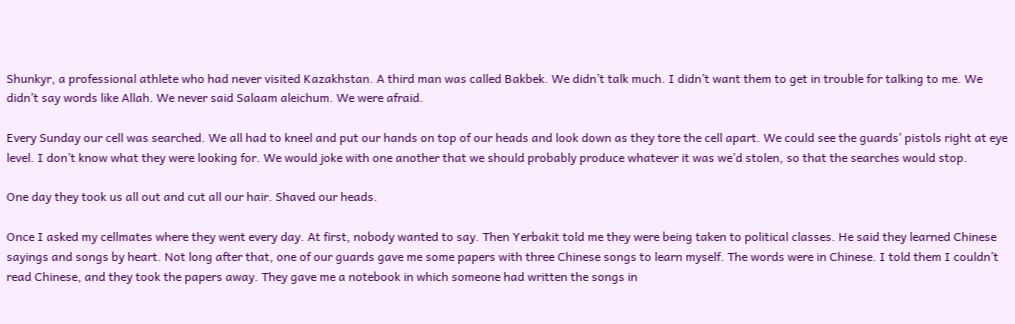Shunkyr, a professional athlete who had never visited Kazakhstan. A third man was called Bakbek. We didn’t talk much. I didn’t want them to get in trouble for talking to me. We didn’t say words like Allah. We never said Salaam aleichum. We were afraid.

Every Sunday our cell was searched. We all had to kneel and put our hands on top of our heads and look down as they tore the cell apart. We could see the guards’ pistols right at eye level. I don’t know what they were looking for. We would joke with one another that we should probably produce whatever it was we’d stolen, so that the searches would stop.

One day they took us all out and cut all our hair. Shaved our heads.

Once I asked my cellmates where they went every day. At first, nobody wanted to say. Then Yerbakit told me they were being taken to political classes. He said they learned Chinese sayings and songs by heart. Not long after that, one of our guards gave me some papers with three Chinese songs to learn myself. The words were in Chinese. I told them I couldn’t read Chinese, and they took the papers away. They gave me a notebook in which someone had written the songs in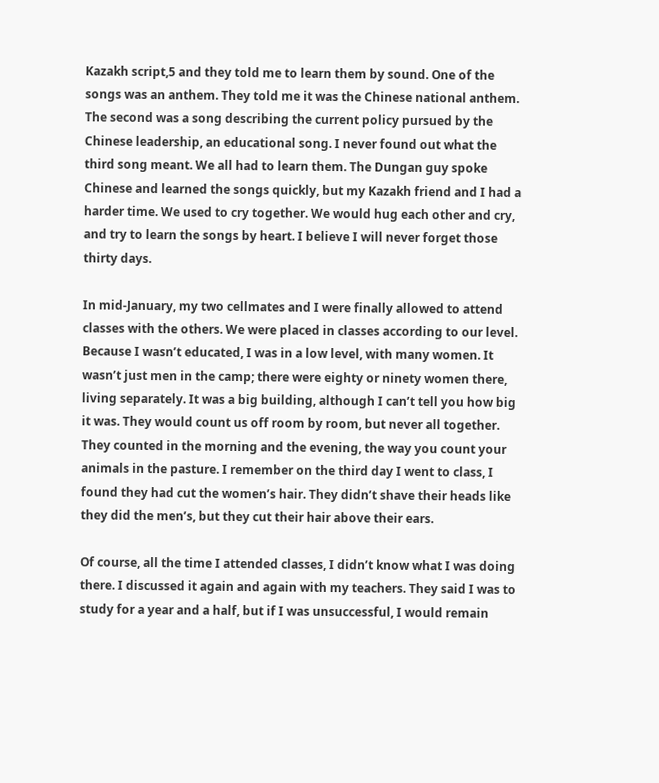Kazakh script,5 and they told me to learn them by sound. One of the songs was an anthem. They told me it was the Chinese national anthem. The second was a song describing the current policy pursued by the Chinese leadership, an educational song. I never found out what the third song meant. We all had to learn them. The Dungan guy spoke Chinese and learned the songs quickly, but my Kazakh friend and I had a harder time. We used to cry together. We would hug each other and cry, and try to learn the songs by heart. I believe I will never forget those thirty days.

In mid-January, my two cellmates and I were finally allowed to attend classes with the others. We were placed in classes according to our level. Because I wasn’t educated, I was in a low level, with many women. It wasn’t just men in the camp; there were eighty or ninety women there, living separately. It was a big building, although I can’t tell you how big it was. They would count us off room by room, but never all together. They counted in the morning and the evening, the way you count your animals in the pasture. I remember on the third day I went to class, I found they had cut the women’s hair. They didn’t shave their heads like they did the men’s, but they cut their hair above their ears.

Of course, all the time I attended classes, I didn’t know what I was doing there. I discussed it again and again with my teachers. They said I was to study for a year and a half, but if I was unsuccessful, I would remain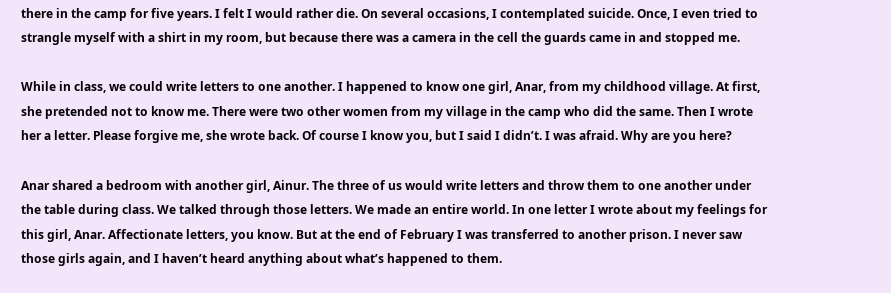there in the camp for five years. I felt I would rather die. On several occasions, I contemplated suicide. Once, I even tried to strangle myself with a shirt in my room, but because there was a camera in the cell the guards came in and stopped me.

While in class, we could write letters to one another. I happened to know one girl, Anar, from my childhood village. At first, she pretended not to know me. There were two other women from my village in the camp who did the same. Then I wrote her a letter. Please forgive me, she wrote back. Of course I know you, but I said I didn’t. I was afraid. Why are you here?

Anar shared a bedroom with another girl, Ainur. The three of us would write letters and throw them to one another under the table during class. We talked through those letters. We made an entire world. In one letter I wrote about my feelings for this girl, Anar. Affectionate letters, you know. But at the end of February I was transferred to another prison. I never saw those girls again, and I haven’t heard anything about what’s happened to them.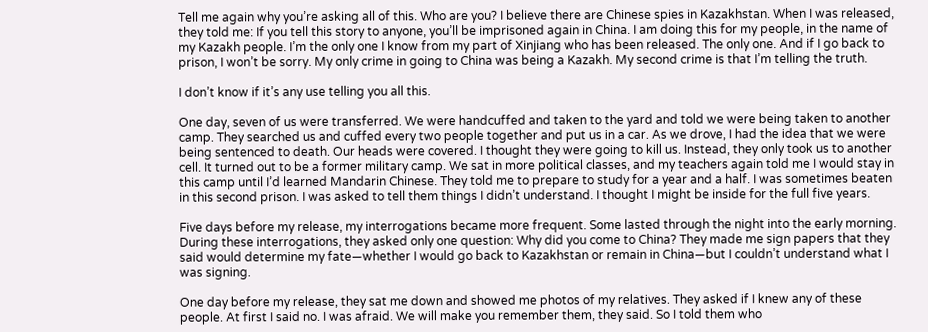Tell me again why you’re asking all of this. Who are you? I believe there are Chinese spies in Kazakhstan. When I was released, they told me: If you tell this story to anyone, you’ll be imprisoned again in China. I am doing this for my people, in the name of my Kazakh people. I’m the only one I know from my part of Xinjiang who has been released. The only one. And if I go back to prison, I won’t be sorry. My only crime in going to China was being a Kazakh. My second crime is that I’m telling the truth.

I don’t know if it’s any use telling you all this.

One day, seven of us were transferred. We were handcuffed and taken to the yard and told we were being taken to another camp. They searched us and cuffed every two people together and put us in a car. As we drove, I had the idea that we were being sentenced to death. Our heads were covered. I thought they were going to kill us. Instead, they only took us to another cell. It turned out to be a former military camp. We sat in more political classes, and my teachers again told me I would stay in this camp until I’d learned Mandarin Chinese. They told me to prepare to study for a year and a half. I was sometimes beaten in this second prison. I was asked to tell them things I didn’t understand. I thought I might be inside for the full five years.

Five days before my release, my interrogations became more frequent. Some lasted through the night into the early morning. During these interrogations, they asked only one question: Why did you come to China? They made me sign papers that they said would determine my fate—whether I would go back to Kazakhstan or remain in China—but I couldn’t understand what I was signing.

One day before my release, they sat me down and showed me photos of my relatives. They asked if I knew any of these people. At first I said no. I was afraid. We will make you remember them, they said. So I told them who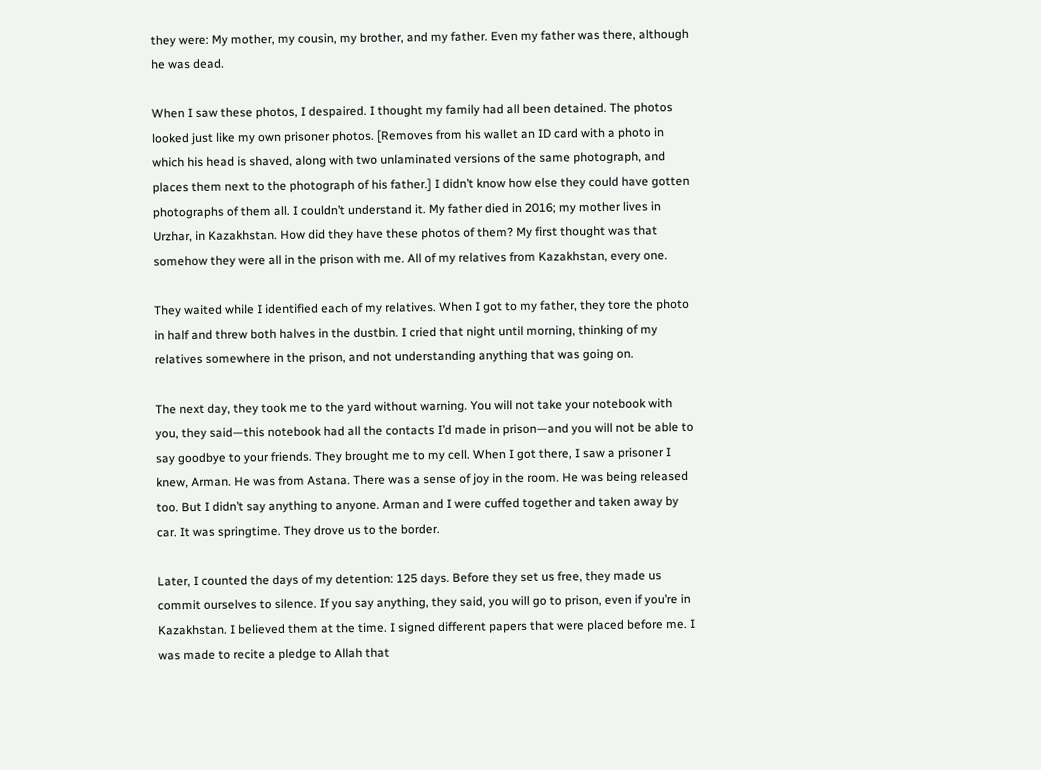they were: My mother, my cousin, my brother, and my father. Even my father was there, although he was dead.

When I saw these photos, I despaired. I thought my family had all been detained. The photos looked just like my own prisoner photos. [Removes from his wallet an ID card with a photo in which his head is shaved, along with two unlaminated versions of the same photograph, and places them next to the photograph of his father.] I didn’t know how else they could have gotten photographs of them all. I couldn’t understand it. My father died in 2016; my mother lives in Urzhar, in Kazakhstan. How did they have these photos of them? My first thought was that somehow they were all in the prison with me. All of my relatives from Kazakhstan, every one.

They waited while I identified each of my relatives. When I got to my father, they tore the photo in half and threw both halves in the dustbin. I cried that night until morning, thinking of my relatives somewhere in the prison, and not understanding anything that was going on.

The next day, they took me to the yard without warning. You will not take your notebook with you, they said—this notebook had all the contacts I’d made in prison—and you will not be able to say goodbye to your friends. They brought me to my cell. When I got there, I saw a prisoner I knew, Arman. He was from Astana. There was a sense of joy in the room. He was being released too. But I didn’t say anything to anyone. Arman and I were cuffed together and taken away by car. It was springtime. They drove us to the border.

Later, I counted the days of my detention: 125 days. Before they set us free, they made us commit ourselves to silence. If you say anything, they said, you will go to prison, even if you’re in Kazakhstan. I believed them at the time. I signed different papers that were placed before me. I was made to recite a pledge to Allah that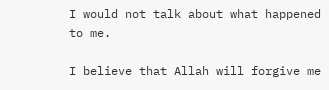I would not talk about what happened to me.

I believe that Allah will forgive me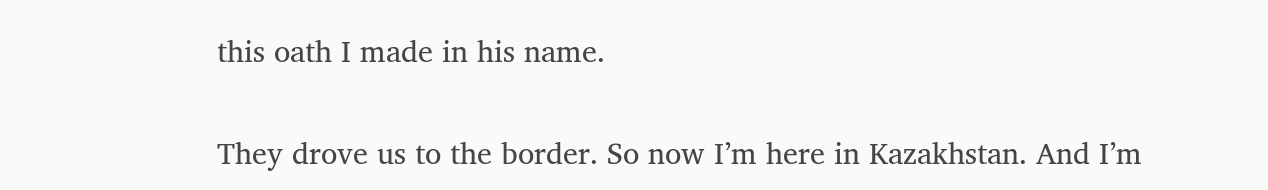this oath I made in his name.

They drove us to the border. So now I’m here in Kazakhstan. And I’m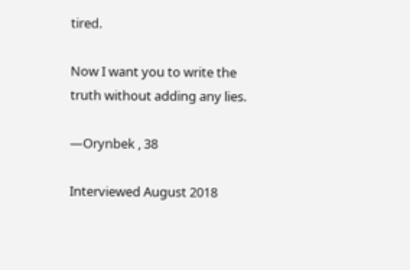tired.

Now I want you to write the truth without adding any lies.

—Orynbek , 38

Interviewed August 2018